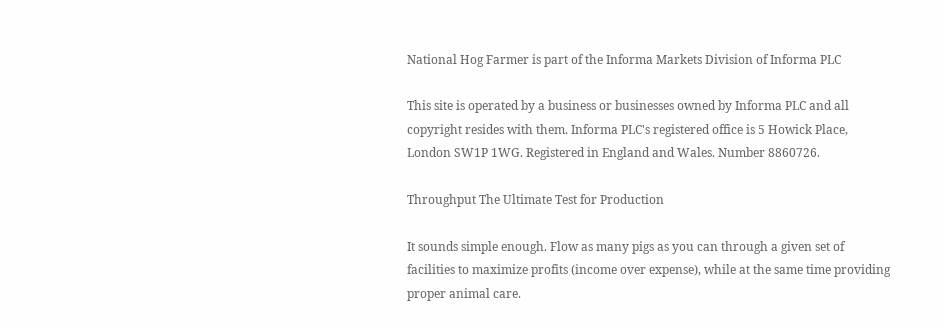National Hog Farmer is part of the Informa Markets Division of Informa PLC

This site is operated by a business or businesses owned by Informa PLC and all copyright resides with them. Informa PLC's registered office is 5 Howick Place, London SW1P 1WG. Registered in England and Wales. Number 8860726.

Throughput The Ultimate Test for Production

It sounds simple enough. Flow as many pigs as you can through a given set of facilities to maximize profits (income over expense), while at the same time providing proper animal care.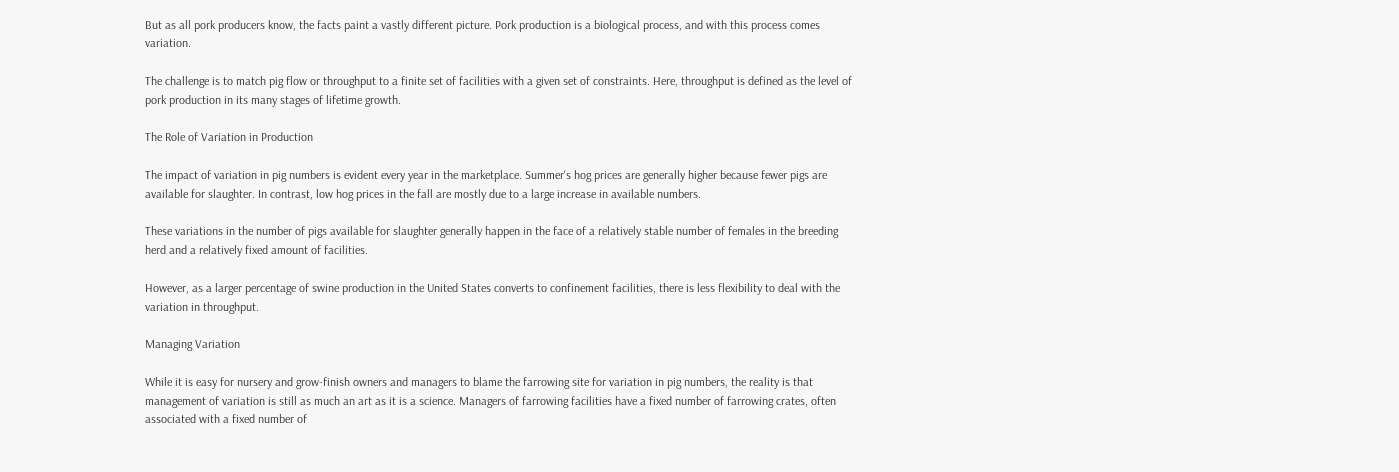But as all pork producers know, the facts paint a vastly different picture. Pork production is a biological process, and with this process comes variation.

The challenge is to match pig flow or throughput to a finite set of facilities with a given set of constraints. Here, throughput is defined as the level of pork production in its many stages of lifetime growth.

The Role of Variation in Production

The impact of variation in pig numbers is evident every year in the marketplace. Summer's hog prices are generally higher because fewer pigs are available for slaughter. In contrast, low hog prices in the fall are mostly due to a large increase in available numbers.

These variations in the number of pigs available for slaughter generally happen in the face of a relatively stable number of females in the breeding herd and a relatively fixed amount of facilities.

However, as a larger percentage of swine production in the United States converts to confinement facilities, there is less flexibility to deal with the variation in throughput.

Managing Variation

While it is easy for nursery and grow-finish owners and managers to blame the farrowing site for variation in pig numbers, the reality is that management of variation is still as much an art as it is a science. Managers of farrowing facilities have a fixed number of farrowing crates, often associated with a fixed number of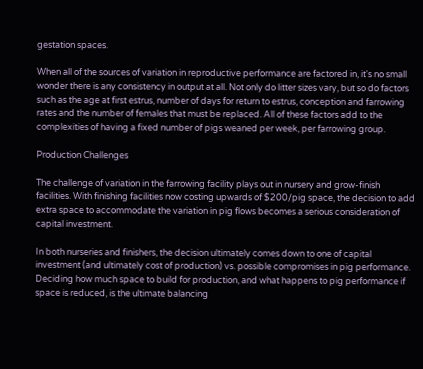gestation spaces.

When all of the sources of variation in reproductive performance are factored in, it's no small wonder there is any consistency in output at all. Not only do litter sizes vary, but so do factors such as the age at first estrus, number of days for return to estrus, conception and farrowing rates and the number of females that must be replaced. All of these factors add to the complexities of having a fixed number of pigs weaned per week, per farrowing group.

Production Challenges

The challenge of variation in the farrowing facility plays out in nursery and grow-finish facilities. With finishing facilities now costing upwards of $200/pig space, the decision to add extra space to accommodate the variation in pig flows becomes a serious consideration of capital investment.

In both nurseries and finishers, the decision ultimately comes down to one of capital investment (and ultimately cost of production) vs. possible compromises in pig performance. Deciding how much space to build for production, and what happens to pig performance if space is reduced, is the ultimate balancing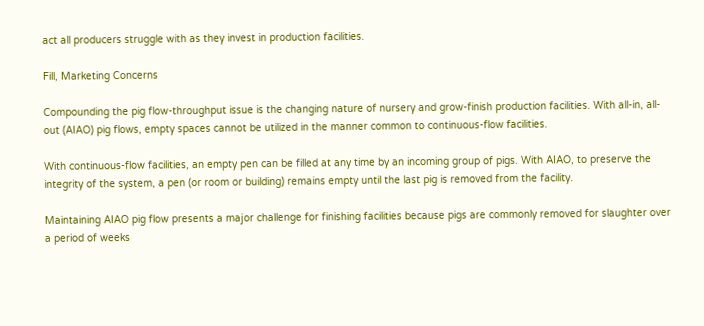act all producers struggle with as they invest in production facilities.

Fill, Marketing Concerns

Compounding the pig flow-throughput issue is the changing nature of nursery and grow-finish production facilities. With all-in, all-out (AIAO) pig flows, empty spaces cannot be utilized in the manner common to continuous-flow facilities.

With continuous-flow facilities, an empty pen can be filled at any time by an incoming group of pigs. With AIAO, to preserve the integrity of the system, a pen (or room or building) remains empty until the last pig is removed from the facility.

Maintaining AIAO pig flow presents a major challenge for finishing facilities because pigs are commonly removed for slaughter over a period of weeks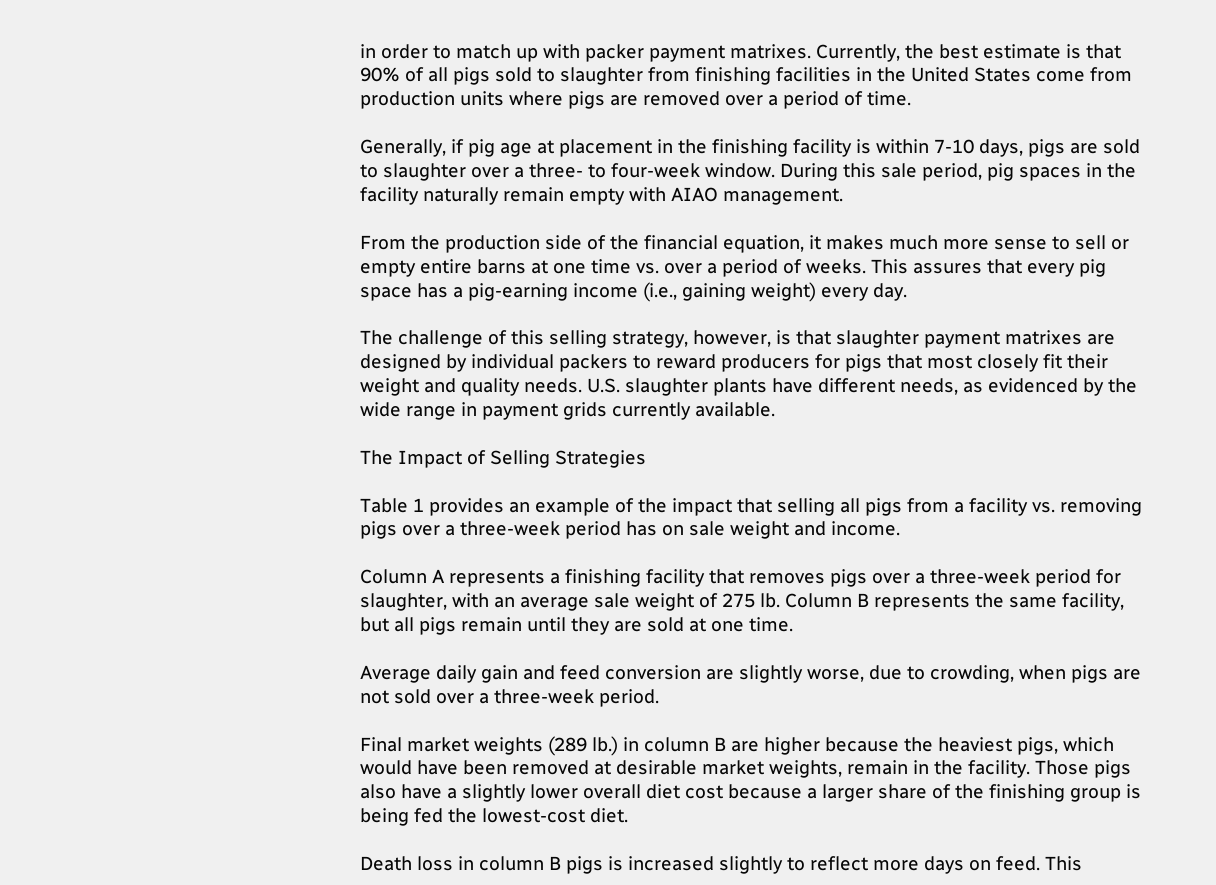in order to match up with packer payment matrixes. Currently, the best estimate is that 90% of all pigs sold to slaughter from finishing facilities in the United States come from production units where pigs are removed over a period of time.

Generally, if pig age at placement in the finishing facility is within 7-10 days, pigs are sold to slaughter over a three- to four-week window. During this sale period, pig spaces in the facility naturally remain empty with AIAO management.

From the production side of the financial equation, it makes much more sense to sell or empty entire barns at one time vs. over a period of weeks. This assures that every pig space has a pig-earning income (i.e., gaining weight) every day.

The challenge of this selling strategy, however, is that slaughter payment matrixes are designed by individual packers to reward producers for pigs that most closely fit their weight and quality needs. U.S. slaughter plants have different needs, as evidenced by the wide range in payment grids currently available.

The Impact of Selling Strategies

Table 1 provides an example of the impact that selling all pigs from a facility vs. removing pigs over a three-week period has on sale weight and income.

Column A represents a finishing facility that removes pigs over a three-week period for slaughter, with an average sale weight of 275 lb. Column B represents the same facility, but all pigs remain until they are sold at one time.

Average daily gain and feed conversion are slightly worse, due to crowding, when pigs are not sold over a three-week period.

Final market weights (289 lb.) in column B are higher because the heaviest pigs, which would have been removed at desirable market weights, remain in the facility. Those pigs also have a slightly lower overall diet cost because a larger share of the finishing group is being fed the lowest-cost diet.

Death loss in column B pigs is increased slightly to reflect more days on feed. This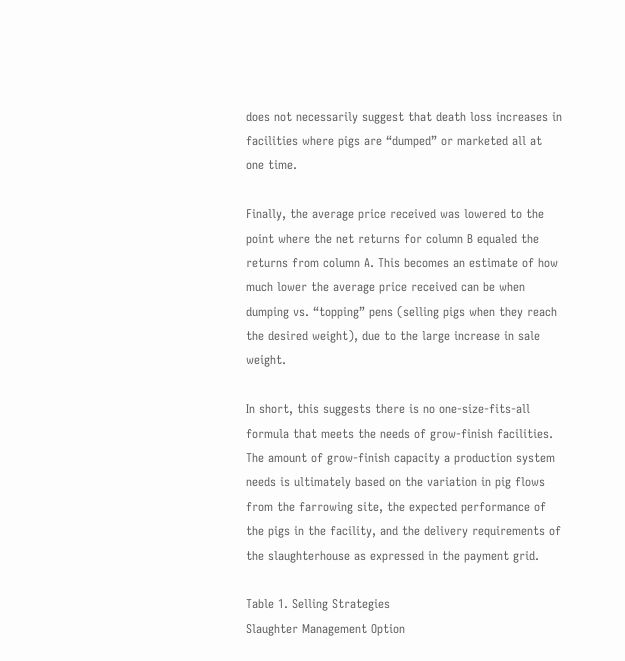does not necessarily suggest that death loss increases in facilities where pigs are “dumped” or marketed all at one time.

Finally, the average price received was lowered to the point where the net returns for column B equaled the returns from column A. This becomes an estimate of how much lower the average price received can be when dumping vs. “topping” pens (selling pigs when they reach the desired weight), due to the large increase in sale weight.

In short, this suggests there is no one-size-fits-all formula that meets the needs of grow-finish facilities. The amount of grow-finish capacity a production system needs is ultimately based on the variation in pig flows from the farrowing site, the expected performance of the pigs in the facility, and the delivery requirements of the slaughterhouse as expressed in the payment grid.

Table 1. Selling Strategies
Slaughter Management Option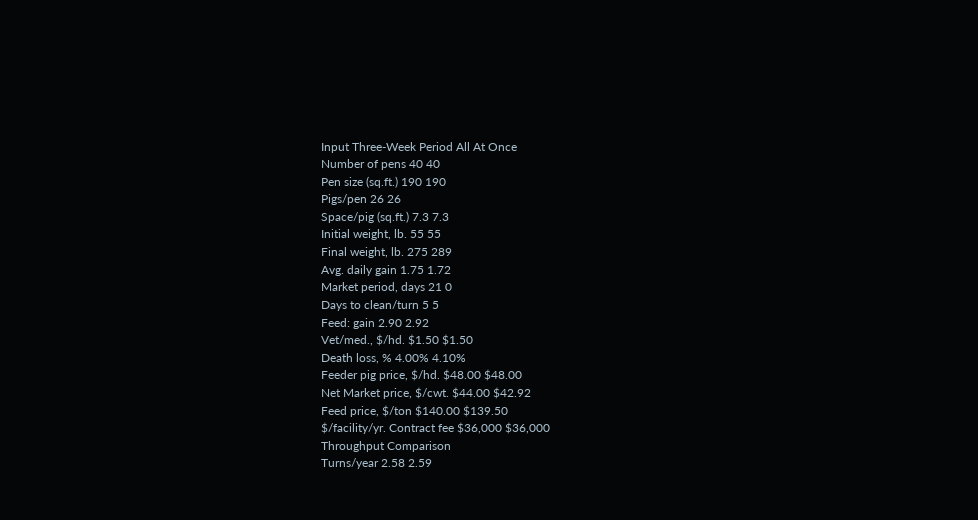Input Three-Week Period All At Once
Number of pens 40 40
Pen size (sq.ft.) 190 190
Pigs/pen 26 26
Space/pig (sq.ft.) 7.3 7.3
Initial weight, lb. 55 55
Final weight, lb. 275 289
Avg. daily gain 1.75 1.72
Market period, days 21 0
Days to clean/turn 5 5
Feed: gain 2.90 2.92
Vet/med., $/hd. $1.50 $1.50
Death loss, % 4.00% 4.10%
Feeder pig price, $/hd. $48.00 $48.00
Net Market price, $/cwt. $44.00 $42.92
Feed price, $/ton $140.00 $139.50
$/facility/yr. Contract fee $36,000 $36,000
Throughput Comparison
Turns/year 2.58 2.59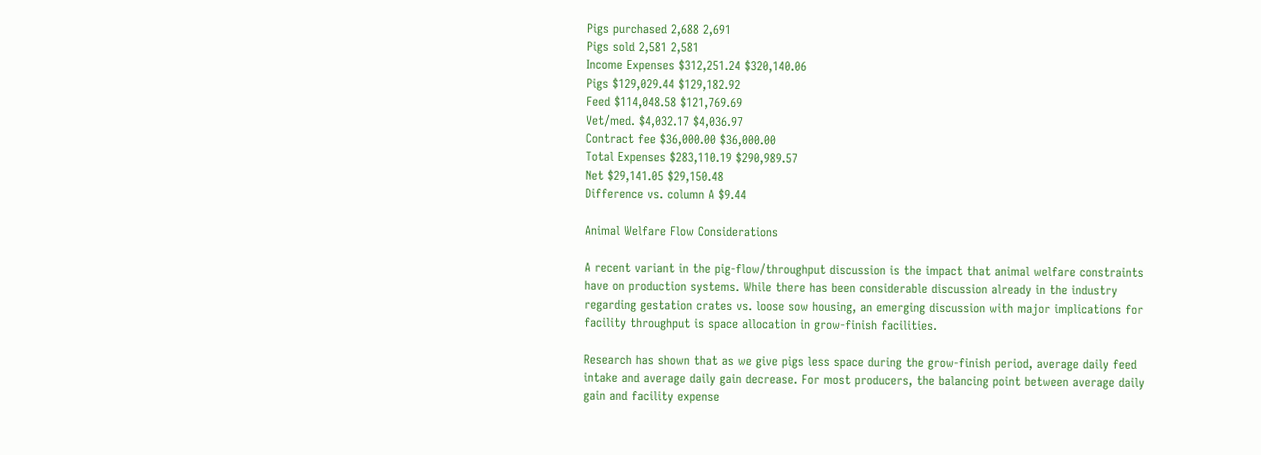Pigs purchased 2,688 2,691
Pigs sold 2,581 2,581
Income Expenses $312,251.24 $320,140.06
Pigs $129,029.44 $129,182.92
Feed $114,048.58 $121,769.69
Vet/med. $4,032.17 $4,036.97
Contract fee $36,000.00 $36,000.00
Total Expenses $283,110.19 $290,989.57
Net $29,141.05 $29,150.48
Difference vs. column A $9.44

Animal Welfare Flow Considerations

A recent variant in the pig-flow/throughput discussion is the impact that animal welfare constraints have on production systems. While there has been considerable discussion already in the industry regarding gestation crates vs. loose sow housing, an emerging discussion with major implications for facility throughput is space allocation in grow-finish facilities.

Research has shown that as we give pigs less space during the grow-finish period, average daily feed intake and average daily gain decrease. For most producers, the balancing point between average daily gain and facility expense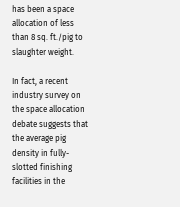has been a space allocation of less than 8 sq. ft./pig to slaughter weight.

In fact, a recent industry survey on the space allocation debate suggests that the average pig density in fully-slotted finishing facilities in the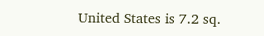United States is 7.2 sq.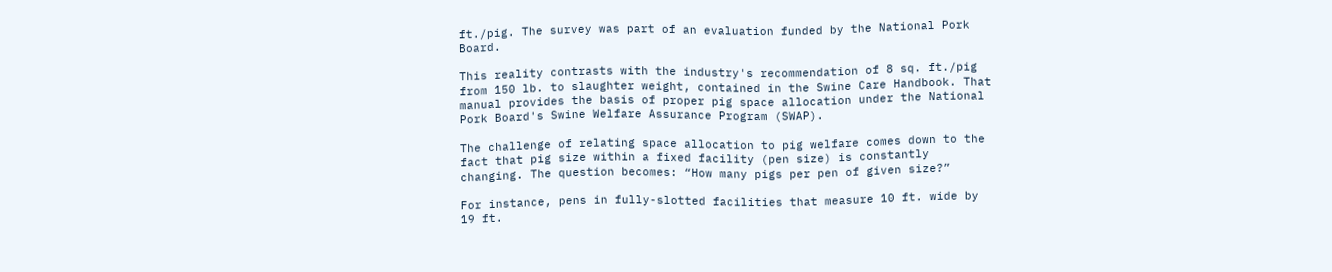ft./pig. The survey was part of an evaluation funded by the National Pork Board.

This reality contrasts with the industry's recommendation of 8 sq. ft./pig from 150 lb. to slaughter weight, contained in the Swine Care Handbook. That manual provides the basis of proper pig space allocation under the National Pork Board's Swine Welfare Assurance Program (SWAP).

The challenge of relating space allocation to pig welfare comes down to the fact that pig size within a fixed facility (pen size) is constantly changing. The question becomes: “How many pigs per pen of given size?”

For instance, pens in fully-slotted facilities that measure 10 ft. wide by 19 ft.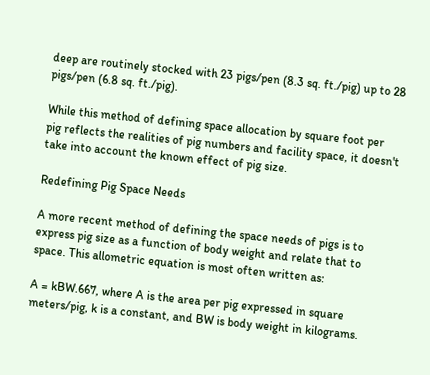deep are routinely stocked with 23 pigs/pen (8.3 sq. ft./pig) up to 28 pigs/pen (6.8 sq. ft./pig).

While this method of defining space allocation by square foot per pig reflects the realities of pig numbers and facility space, it doesn't take into account the known effect of pig size.

Redefining Pig Space Needs

A more recent method of defining the space needs of pigs is to express pig size as a function of body weight and relate that to space. This allometric equation is most often written as:

A = kBW.667, where A is the area per pig expressed in square meters/pig, k is a constant, and BW is body weight in kilograms.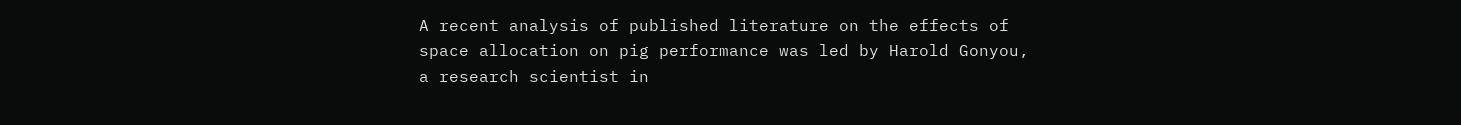A recent analysis of published literature on the effects of space allocation on pig performance was led by Harold Gonyou, a research scientist in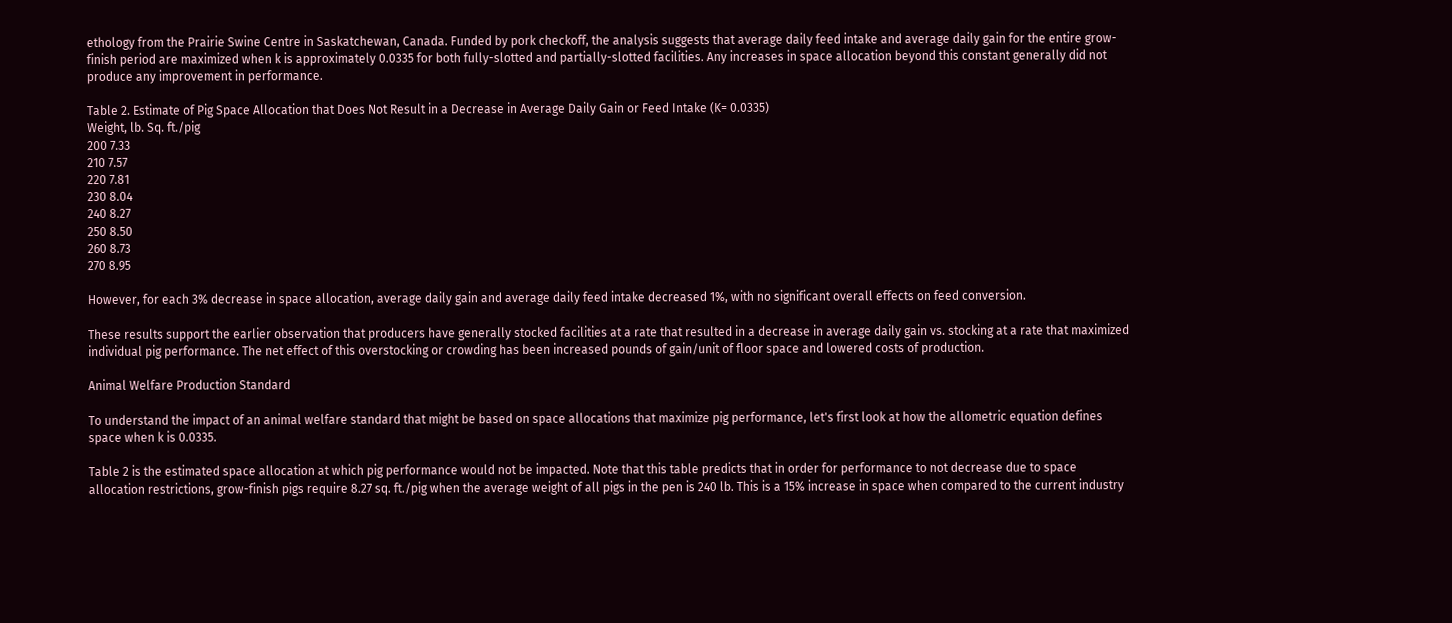ethology from the Prairie Swine Centre in Saskatchewan, Canada. Funded by pork checkoff, the analysis suggests that average daily feed intake and average daily gain for the entire grow-finish period are maximized when k is approximately 0.0335 for both fully-slotted and partially-slotted facilities. Any increases in space allocation beyond this constant generally did not produce any improvement in performance.

Table 2. Estimate of Pig Space Allocation that Does Not Result in a Decrease in Average Daily Gain or Feed Intake (K= 0.0335)
Weight, lb. Sq. ft./pig
200 7.33
210 7.57
220 7.81
230 8.04
240 8.27
250 8.50
260 8.73
270 8.95

However, for each 3% decrease in space allocation, average daily gain and average daily feed intake decreased 1%, with no significant overall effects on feed conversion.

These results support the earlier observation that producers have generally stocked facilities at a rate that resulted in a decrease in average daily gain vs. stocking at a rate that maximized individual pig performance. The net effect of this overstocking or crowding has been increased pounds of gain/unit of floor space and lowered costs of production.

Animal Welfare Production Standard

To understand the impact of an animal welfare standard that might be based on space allocations that maximize pig performance, let's first look at how the allometric equation defines space when k is 0.0335.

Table 2 is the estimated space allocation at which pig performance would not be impacted. Note that this table predicts that in order for performance to not decrease due to space allocation restrictions, grow-finish pigs require 8.27 sq. ft./pig when the average weight of all pigs in the pen is 240 lb. This is a 15% increase in space when compared to the current industry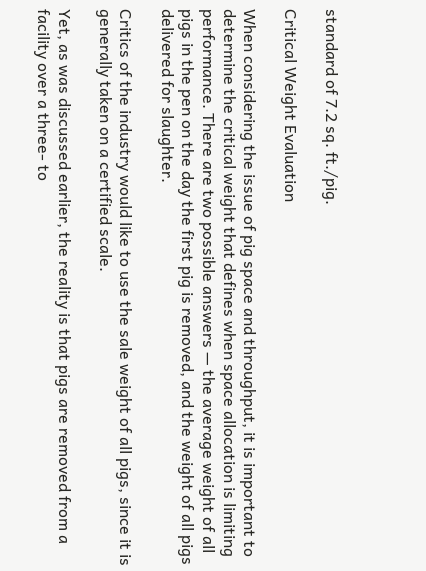standard of 7.2 sq. ft./pig.

Critical Weight Evaluation

When considering the issue of pig space and throughput, it is important to determine the critical weight that defines when space allocation is limiting performance. There are two possible answers — the average weight of all pigs in the pen on the day the first pig is removed, and the weight of all pigs delivered for slaughter.

Critics of the industry would like to use the sale weight of all pigs, since it is generally taken on a certified scale.

Yet, as was discussed earlier, the reality is that pigs are removed from a facility over a three- to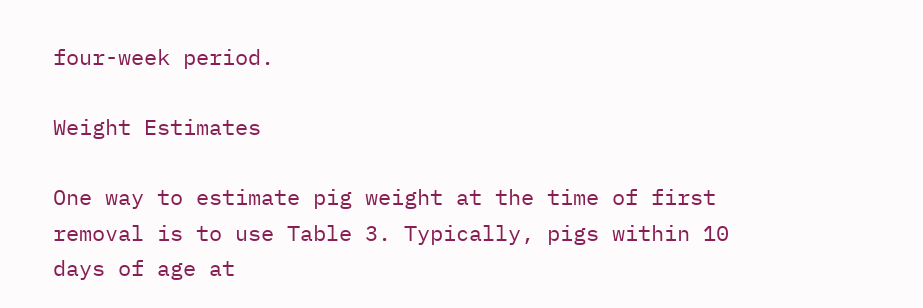four-week period.

Weight Estimates

One way to estimate pig weight at the time of first removal is to use Table 3. Typically, pigs within 10 days of age at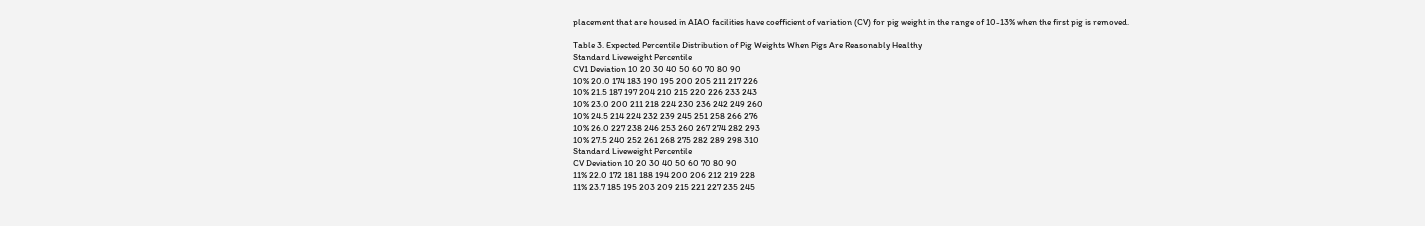placement that are housed in AIAO facilities have coefficient of variation (CV) for pig weight in the range of 10-13% when the first pig is removed.

Table 3. Expected Percentile Distribution of Pig Weights When Pigs Are Reasonably Healthy
Standard Liveweight Percentile
CV1 Deviation 10 20 30 40 50 60 70 80 90
10% 20.0 174 183 190 195 200 205 211 217 226
10% 21.5 187 197 204 210 215 220 226 233 243
10% 23.0 200 211 218 224 230 236 242 249 260
10% 24.5 214 224 232 239 245 251 258 266 276
10% 26.0 227 238 246 253 260 267 274 282 293
10% 27.5 240 252 261 268 275 282 289 298 310
Standard Liveweight Percentile
CV Deviation 10 20 30 40 50 60 70 80 90
11% 22.0 172 181 188 194 200 206 212 219 228
11% 23.7 185 195 203 209 215 221 227 235 245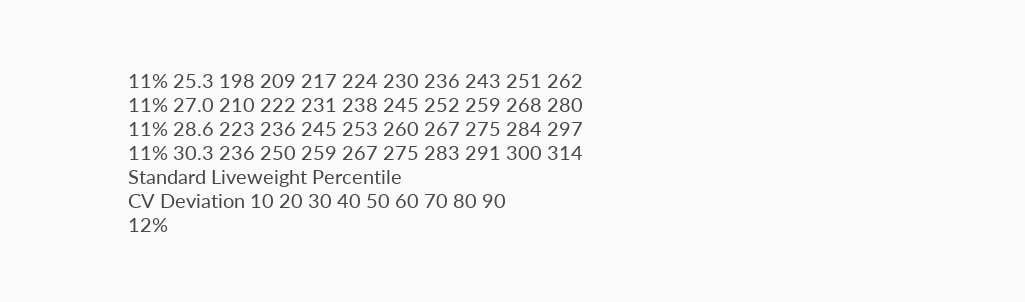11% 25.3 198 209 217 224 230 236 243 251 262
11% 27.0 210 222 231 238 245 252 259 268 280
11% 28.6 223 236 245 253 260 267 275 284 297
11% 30.3 236 250 259 267 275 283 291 300 314
Standard Liveweight Percentile
CV Deviation 10 20 30 40 50 60 70 80 90
12%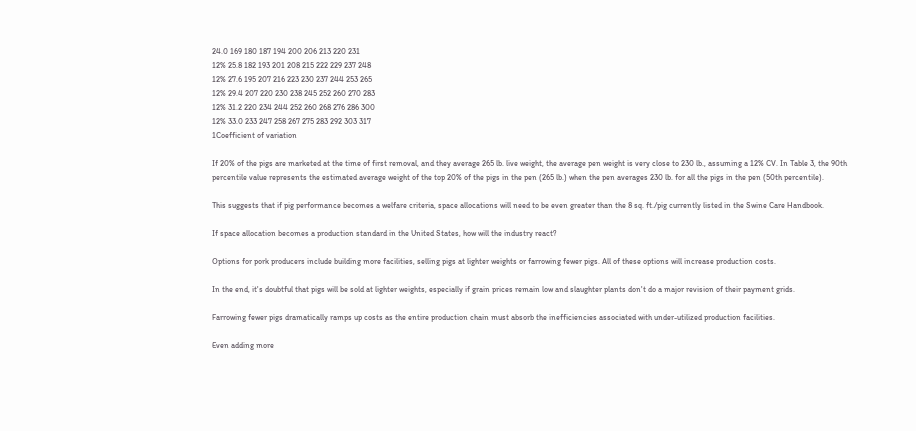24.0 169 180 187 194 200 206 213 220 231
12% 25.8 182 193 201 208 215 222 229 237 248
12% 27.6 195 207 216 223 230 237 244 253 265
12% 29.4 207 220 230 238 245 252 260 270 283
12% 31.2 220 234 244 252 260 268 276 286 300
12% 33.0 233 247 258 267 275 283 292 303 317
1Coefficient of variation

If 20% of the pigs are marketed at the time of first removal, and they average 265 lb. live weight, the average pen weight is very close to 230 lb., assuming a 12% CV. In Table 3, the 90th percentile value represents the estimated average weight of the top 20% of the pigs in the pen (265 lb.) when the pen averages 230 lb. for all the pigs in the pen (50th percentile).

This suggests that if pig performance becomes a welfare criteria, space allocations will need to be even greater than the 8 sq. ft./pig currently listed in the Swine Care Handbook.

If space allocation becomes a production standard in the United States, how will the industry react?

Options for pork producers include building more facilities, selling pigs at lighter weights or farrowing fewer pigs. All of these options will increase production costs.

In the end, it's doubtful that pigs will be sold at lighter weights, especially if grain prices remain low and slaughter plants don't do a major revision of their payment grids.

Farrowing fewer pigs dramatically ramps up costs as the entire production chain must absorb the inefficiencies associated with under-utilized production facilities.

Even adding more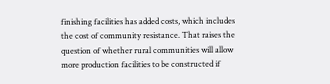finishing facilities has added costs, which includes the cost of community resistance. That raises the question of whether rural communities will allow more production facilities to be constructed if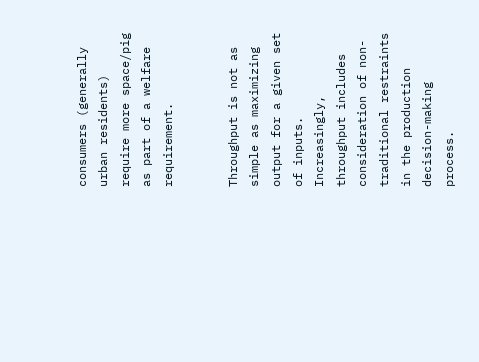consumers (generally urban residents) require more space/pig as part of a welfare requirement.


Throughput is not as simple as maximizing output for a given set of inputs. Increasingly, throughput includes consideration of non-traditional restraints in the production decision-making process.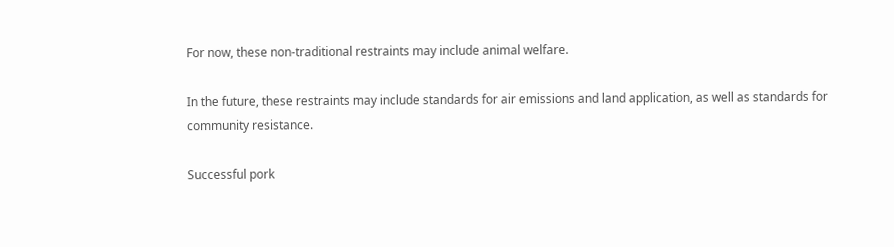For now, these non-traditional restraints may include animal welfare.

In the future, these restraints may include standards for air emissions and land application, as well as standards for community resistance.

Successful pork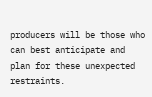producers will be those who can best anticipate and plan for these unexpected restraints.